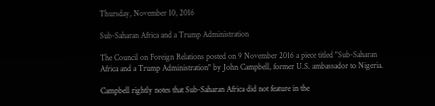Thursday, November 10, 2016

Sub-Saharan Africa and a Trump Administration

The Council on Foreign Relations posted on 9 November 2016 a piece titled "Sub-Saharan Africa and a Trump Administration" by John Campbell, former U.S. ambassador to Nigeria.

Campbell rightly notes that Sub-Saharan Africa did not feature in the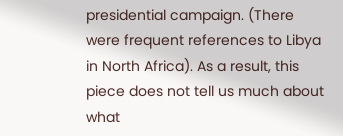presidential campaign. (There were frequent references to Libya in North Africa). As a result, this piece does not tell us much about what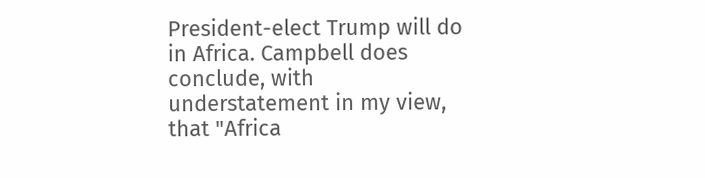President-elect Trump will do in Africa. Campbell does conclude, with understatement in my view, that "Africa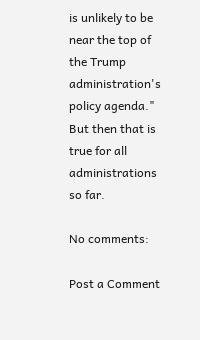is unlikely to be near the top of the Trump administration's policy agenda." But then that is true for all administrations so far.

No comments:

Post a Comment